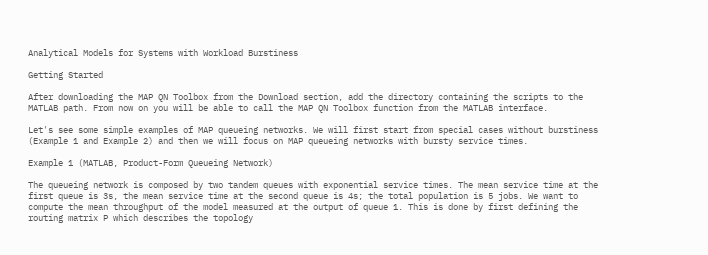Analytical Models for Systems with Workload Burstiness

Getting Started

After downloading the MAP QN Toolbox from the Download section, add the directory containing the scripts to the MATLAB path. From now on you will be able to call the MAP QN Toolbox function from the MATLAB interface.

Let's see some simple examples of MAP queueing networks. We will first start from special cases without burstiness (Example 1 and Example 2) and then we will focus on MAP queueing networks with bursty service times.

Example 1 (MATLAB, Product-Form Queueing Network)

The queueing network is composed by two tandem queues with exponential service times. The mean service time at the first queue is 3s, the mean service time at the second queue is 4s; the total population is 5 jobs. We want to compute the mean throughput of the model measured at the output of queue 1. This is done by first defining the routing matrix P which describes the topology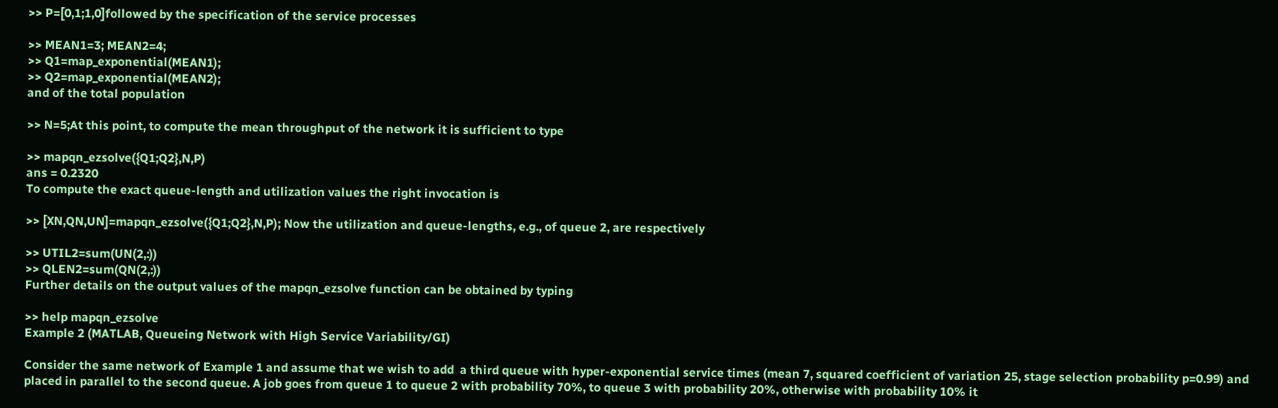>> P=[0,1;1,0]followed by the specification of the service processes

>> MEAN1=3; MEAN2=4;
>> Q1=map_exponential(MEAN1);
>> Q2=map_exponential(MEAN2);
and of the total population

>> N=5;At this point, to compute the mean throughput of the network it is sufficient to type

>> mapqn_ezsolve({Q1;Q2},N,P)
ans = 0.2320
To compute the exact queue-length and utilization values the right invocation is

>> [XN,QN,UN]=mapqn_ezsolve({Q1;Q2},N,P); Now the utilization and queue-lengths, e.g., of queue 2, are respectively

>> UTIL2=sum(UN(2,:))
>> QLEN2=sum(QN(2,:))
Further details on the output values of the mapqn_ezsolve function can be obtained by typing

>> help mapqn_ezsolve
Example 2 (MATLAB, Queueing Network with High Service Variability/GI)

Consider the same network of Example 1 and assume that we wish to add  a third queue with hyper-exponential service times (mean 7, squared coefficient of variation 25, stage selection probability p=0.99) and placed in parallel to the second queue. A job goes from queue 1 to queue 2 with probability 70%, to queue 3 with probability 20%, otherwise with probability 10% it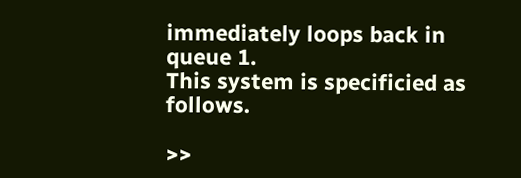immediately loops back in queue 1.
This system is specificied as follows.

>>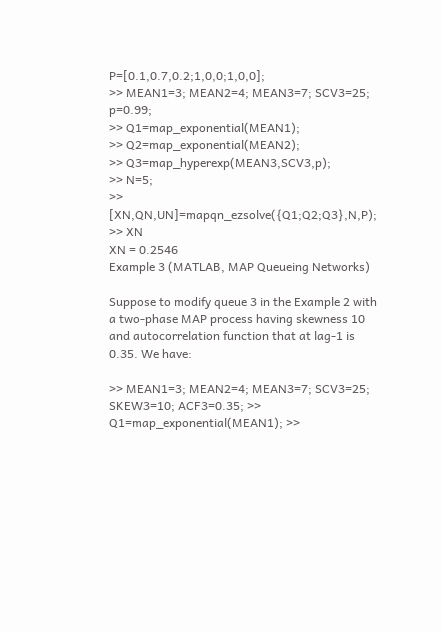P=[0.1,0.7,0.2;1,0,0;1,0,0];
>> MEAN1=3; MEAN2=4; MEAN3=7; SCV3=25; p=0.99;
>> Q1=map_exponential(MEAN1);
>> Q2=map_exponential(MEAN2);
>> Q3=map_hyperexp(MEAN3,SCV3,p);
>> N=5;
>> [XN,QN,UN]=mapqn_ezsolve({Q1;Q2;Q3},N,P);
>> XN
XN = 0.2546
Example 3 (MATLAB, MAP Queueing Networks)

Suppose to modify queue 3 in the Example 2 with a two-phase MAP process having skewness 10 and autocorrelation function that at lag-1 is 0.35. We have:

>> MEAN1=3; MEAN2=4; MEAN3=7; SCV3=25; SKEW3=10; ACF3=0.35; >> Q1=map_exponential(MEAN1); >>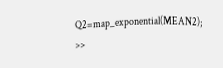Q2=map_exponential(MEAN2); >>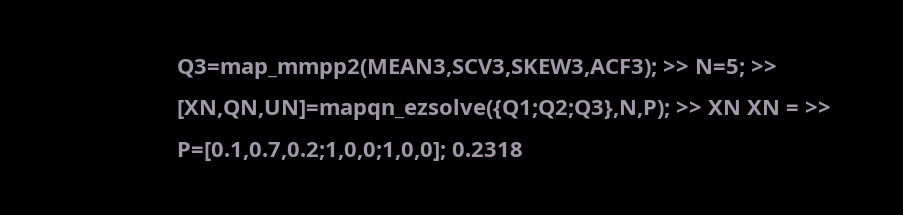Q3=map_mmpp2(MEAN3,SCV3,SKEW3,ACF3); >> N=5; >> [XN,QN,UN]=mapqn_ezsolve({Q1;Q2;Q3},N,P); >> XN XN = >> P=[0.1,0.7,0.2;1,0,0;1,0,0]; 0.2318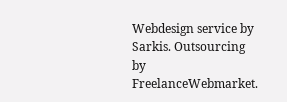Webdesign service by Sarkis. Outsourcing by FreelanceWebmarket.